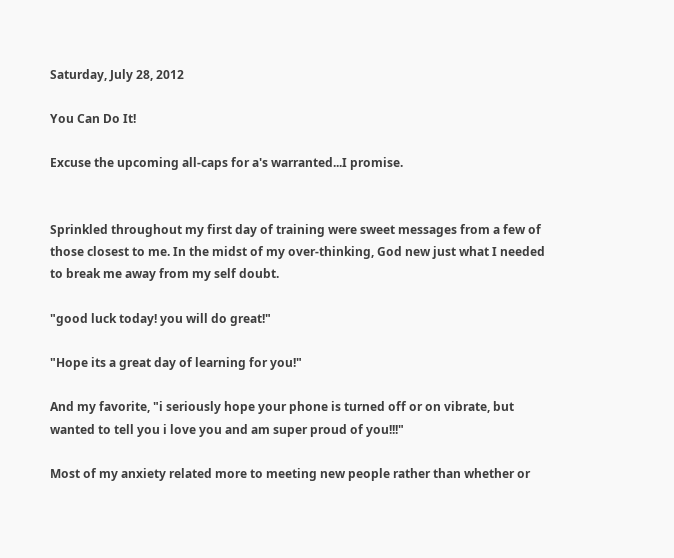Saturday, July 28, 2012

You Can Do It!

Excuse the upcoming all-caps for a's warranted...I promise.


Sprinkled throughout my first day of training were sweet messages from a few of those closest to me. In the midst of my over-thinking, God new just what I needed to break me away from my self doubt.

"good luck today! you will do great!"

"Hope its a great day of learning for you!"

And my favorite, "i seriously hope your phone is turned off or on vibrate, but wanted to tell you i love you and am super proud of you!!!"

Most of my anxiety related more to meeting new people rather than whether or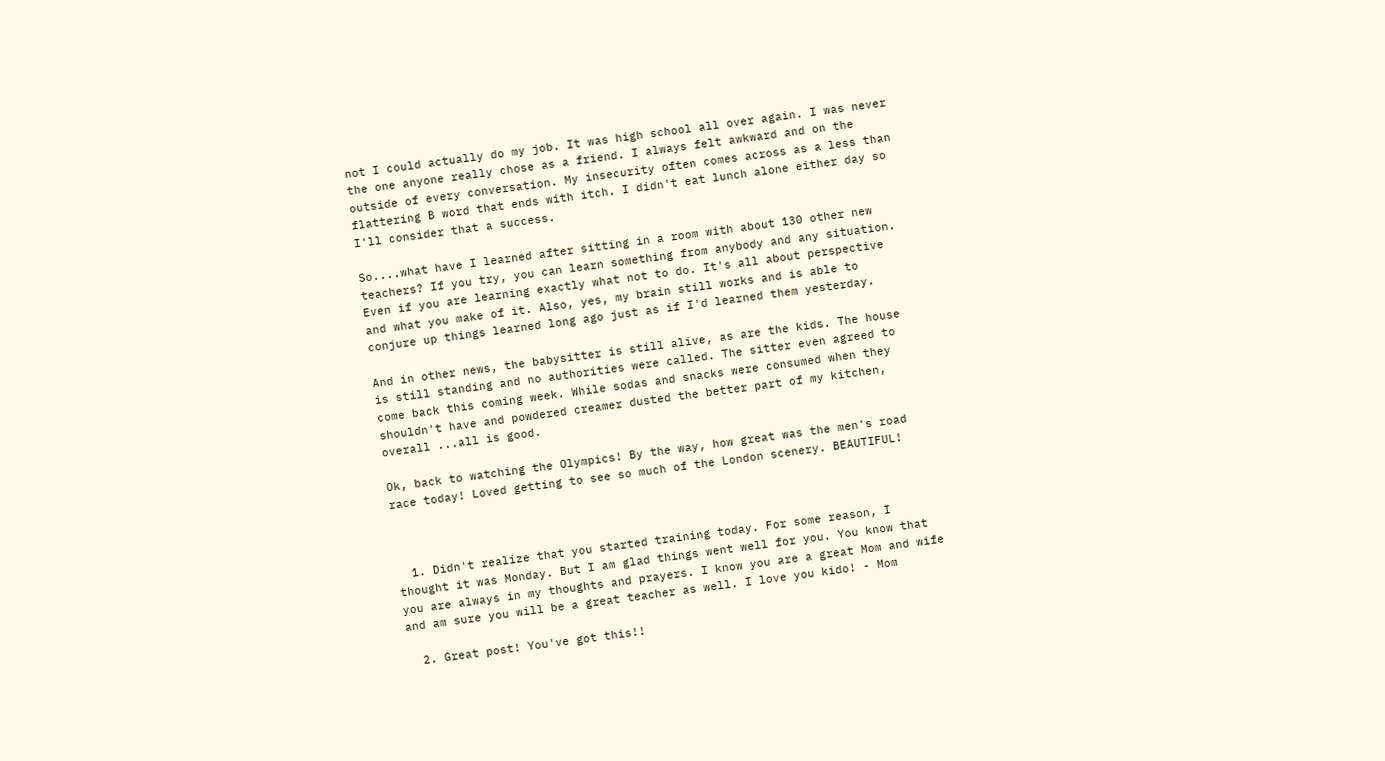not I could actually do my job. It was high school all over again. I was never the one anyone really chose as a friend. I always felt awkward and on the outside of every conversation. My insecurity often comes across as a less than flattering B word that ends with itch. I didn't eat lunch alone either day so I'll consider that a success.

So....what have I learned after sitting in a room with about 130 other new teachers? If you try, you can learn something from anybody and any situation. Even if you are learning exactly what not to do. It's all about perspective and what you make of it. Also, yes, my brain still works and is able to conjure up things learned long ago just as if I'd learned them yesterday.

And in other news, the babysitter is still alive, as are the kids. The house is still standing and no authorities were called. The sitter even agreed to come back this coming week. While sodas and snacks were consumed when they shouldn't have and powdered creamer dusted the better part of my kitchen, overall ...all is good.

Ok, back to watching the Olympics! By the way, how great was the men's road race today! Loved getting to see so much of the London scenery. BEAUTIFUL!



  1. Didn't realize that you started training today. For some reason, I thought it was Monday. But I am glad things went well for you. You know that you are always in my thoughts and prayers. I know you are a great Mom and wife and am sure you will be a great teacher as well. I love you kido! - Mom

  2. Great post! You've got this!!